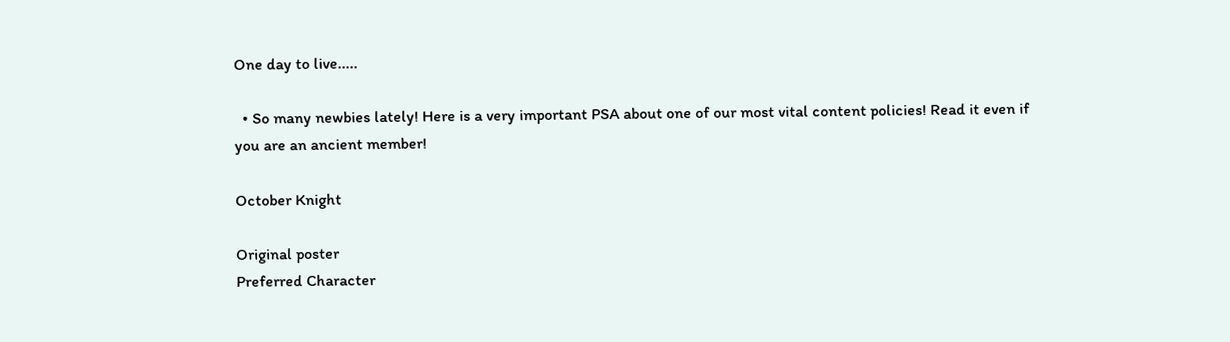One day to live.....

  • So many newbies lately! Here is a very important PSA about one of our most vital content policies! Read it even if you are an ancient member!

October Knight

Original poster
Preferred Character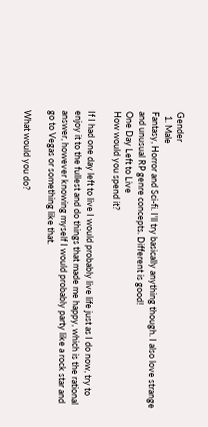Gender
  1. Male
Fantasy, Horror and Sci-fi. I'll try basically anything though. I also love strange and unusual RP genre concepts. Different is good!
One Day Left to Live
How would you spend it?

If I had one day left to live I would probably live life just as I do now, try to enjoy it to the fullest and do things that made me happy, which is the rational answer, however knowing myself I would probably party like a rock star and go to Vegas or something like that.

What would you do?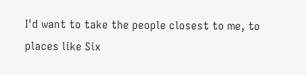I'd want to take the people closest to me, to places like Six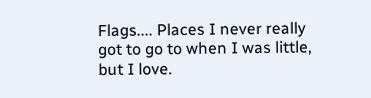Flags.... Places I never really got to go to when I was little, but I love.